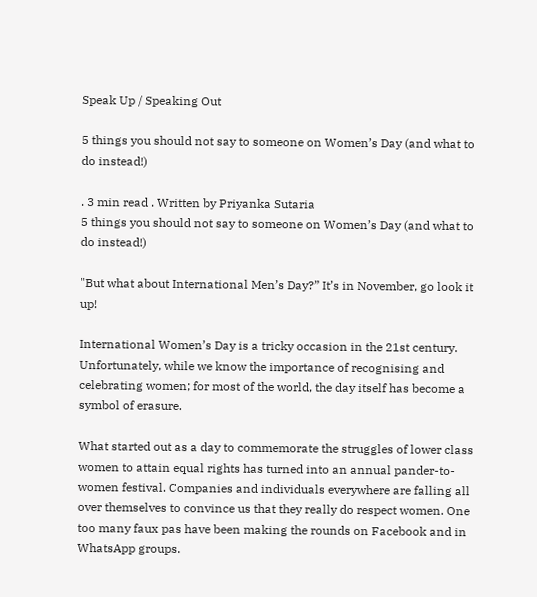Speak Up / Speaking Out

5 things you should not say to someone on Women’s Day (and what to do instead!)

. 3 min read . Written by Priyanka Sutaria
5 things you should not say to someone on Women’s Day (and what to do instead!)

"But what about International Men’s Day?” It’s in November, go look it up!

International Women’s Day is a tricky occasion in the 21st century. Unfortunately, while we know the importance of recognising and celebrating women; for most of the world, the day itself has become a symbol of erasure.

What started out as a day to commemorate the struggles of lower class women to attain equal rights has turned into an annual pander-to-women festival. Companies and individuals everywhere are falling all over themselves to convince us that they really do respect women. One too many faux pas have been making the rounds on Facebook and in WhatsApp groups.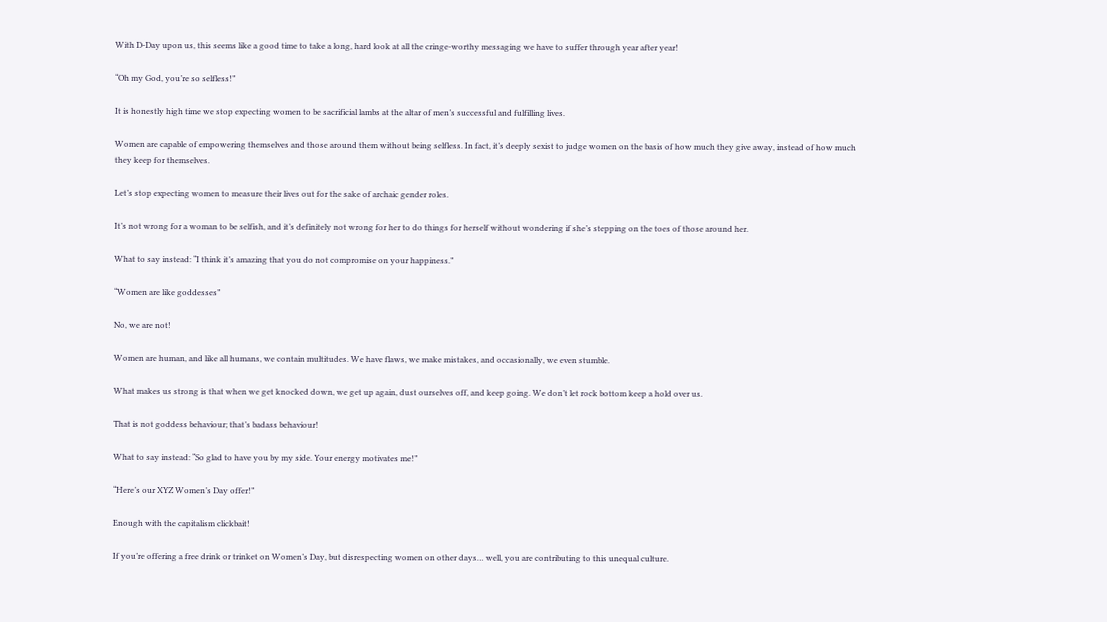With D-Day upon us, this seems like a good time to take a long, hard look at all the cringe-worthy messaging we have to suffer through year after year!

“Oh my God, you’re so selfless!”

It is honestly high time we stop expecting women to be sacrificial lambs at the altar of men’s successful and fulfilling lives.

Women are capable of empowering themselves and those around them without being selfless. In fact, it’s deeply sexist to judge women on the basis of how much they give away, instead of how much they keep for themselves.

Let’s stop expecting women to measure their lives out for the sake of archaic gender roles.

It’s not wrong for a woman to be selfish, and it’s definitely not wrong for her to do things for herself without wondering if she’s stepping on the toes of those around her.

What to say instead: “I think it’s amazing that you do not compromise on your happiness.”

“Women are like goddesses”

No, we are not!

Women are human, and like all humans, we contain multitudes. We have flaws, we make mistakes, and occasionally, we even stumble.

What makes us strong is that when we get knocked down, we get up again, dust ourselves off, and keep going. We don’t let rock bottom keep a hold over us.

That is not goddess behaviour; that’s badass behaviour!

What to say instead: “So glad to have you by my side. Your energy motivates me!”

“Here’s our XYZ Women’s Day offer!”

Enough with the capitalism clickbait!

If you’re offering a free drink or trinket on Women’s Day, but disrespecting women on other days… well, you are contributing to this unequal culture.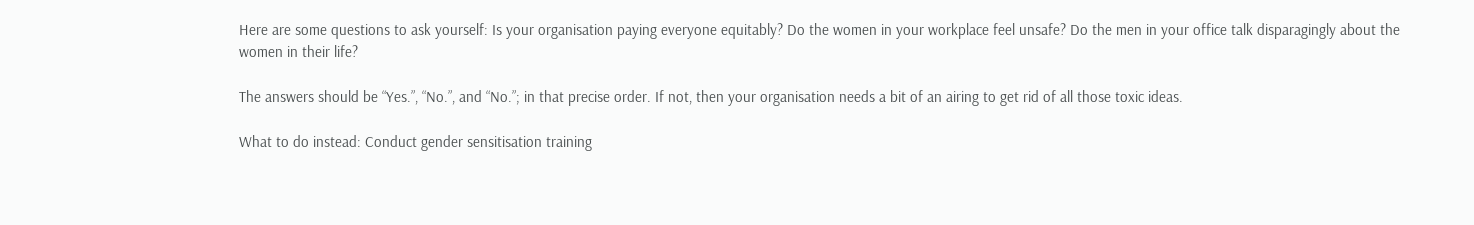Here are some questions to ask yourself: Is your organisation paying everyone equitably? Do the women in your workplace feel unsafe? Do the men in your office talk disparagingly about the women in their life?

The answers should be “Yes.”, “No.”, and “No.”; in that precise order. If not, then your organisation needs a bit of an airing to get rid of all those toxic ideas.

What to do instead: Conduct gender sensitisation training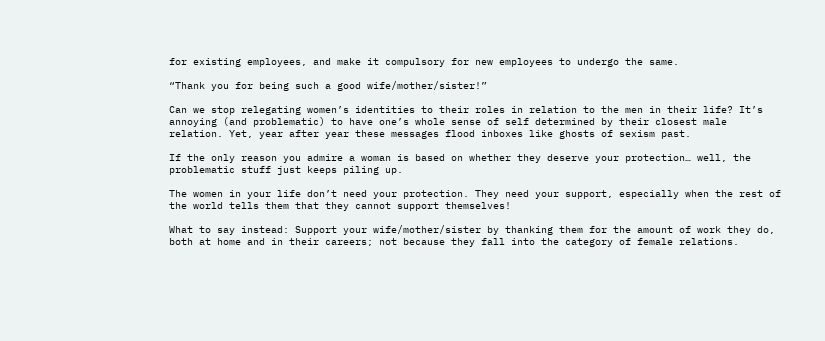for existing employees, and make it compulsory for new employees to undergo the same.

“Thank you for being such a good wife/mother/sister!”

Can we stop relegating women’s identities to their roles in relation to the men in their life? It’s annoying (and problematic) to have one’s whole sense of self determined by their closest male relation. Yet, year after year these messages flood inboxes like ghosts of sexism past.

If the only reason you admire a woman is based on whether they deserve your protection… well, the problematic stuff just keeps piling up.

The women in your life don’t need your protection. They need your support, especially when the rest of the world tells them that they cannot support themselves!

What to say instead: Support your wife/mother/sister by thanking them for the amount of work they do, both at home and in their careers; not because they fall into the category of female relations.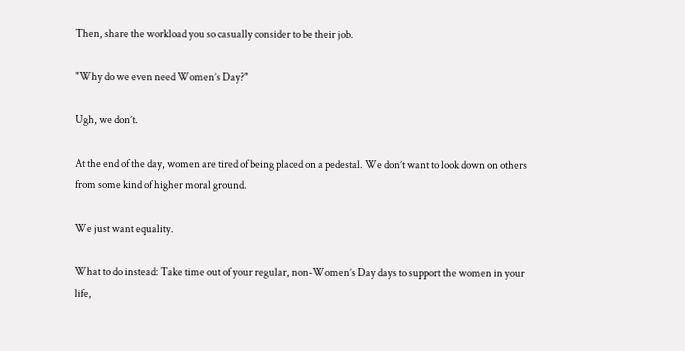Then, share the workload you so casually consider to be their job.

"Why do we even need Women’s Day?"

Ugh, we don’t.

At the end of the day, women are tired of being placed on a pedestal. We don’t want to look down on others from some kind of higher moral ground.

We just want equality.

What to do instead: Take time out of your regular, non-Women’s Day days to support the women in your life,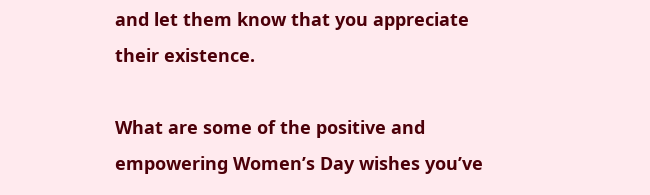and let them know that you appreciate their existence.

What are some of the positive and empowering Women’s Day wishes you’ve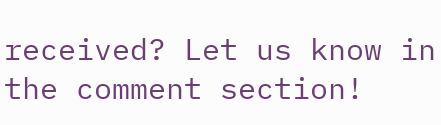received? Let us know in the comment section!